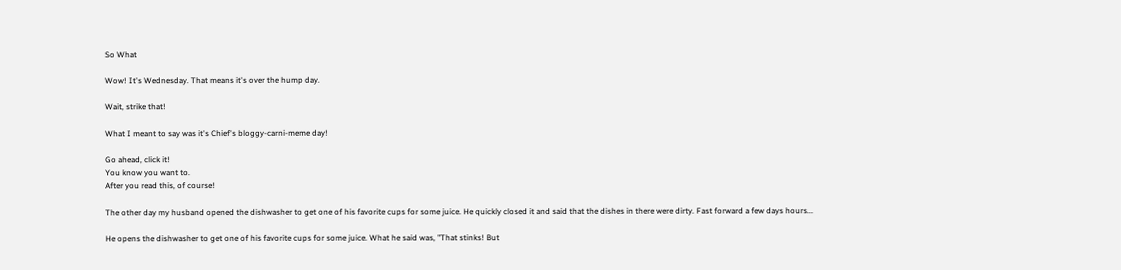So What

Wow! It's Wednesday. That means it's over the hump day.

Wait, strike that!

What I meant to say was it's Chief's bloggy-carni-meme day!

Go ahead, click it!
You know you want to.
After you read this, of course!

The other day my husband opened the dishwasher to get one of his favorite cups for some juice. He quickly closed it and said that the dishes in there were dirty. Fast forward a few days hours...

He opens the dishwasher to get one of his favorite cups for some juice. What he said was, "That stinks! But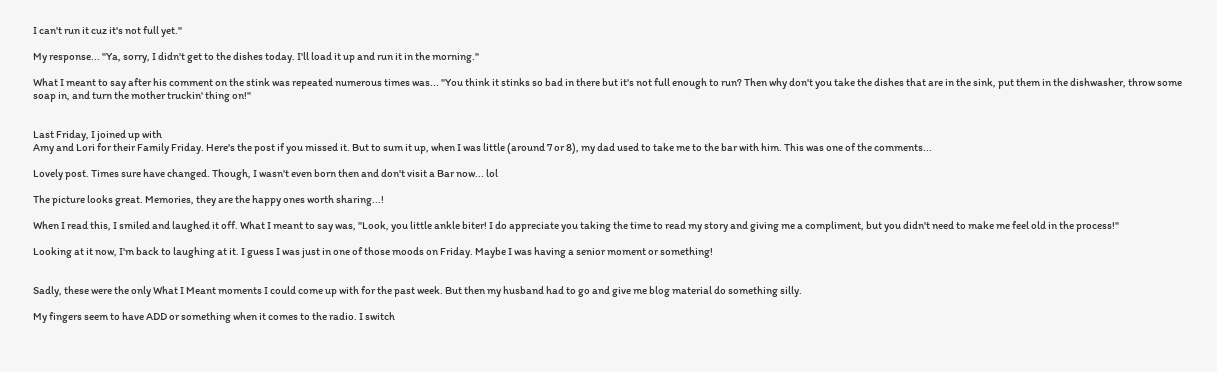I can't run it cuz it's not full yet."

My response... "Ya, sorry, I didn't get to the dishes today. I'll load it up and run it in the morning."

What I meant to say after his comment on the stink was repeated numerous times was... "You think it stinks so bad in there but it's not full enough to run? Then why don't you take the dishes that are in the sink, put them in the dishwasher, throw some soap in, and turn the mother truckin' thing on!"


Last Friday, I joined up with
Amy and Lori for their Family Friday. Here's the post if you missed it. But to sum it up, when I was little (around 7 or 8), my dad used to take me to the bar with him. This was one of the comments...

Lovely post. Times sure have changed. Though, I wasn't even born then and don't visit a Bar now... lol

The picture looks great. Memories, they are the happy ones worth sharing...!

When I read this, I smiled and laughed it off. What I meant to say was, "Look, you little ankle biter! I do appreciate you taking the time to read my story and giving me a compliment, but you didn't need to make me feel old in the process!"

Looking at it now, I'm back to laughing at it. I guess I was just in one of those moods on Friday. Maybe I was having a senior moment or something!


Sadly, these were the only What I Meant moments I could come up with for the past week. But then my husband had to go and give me blog material do something silly.

My fingers seem to have ADD or something when it comes to the radio. I switch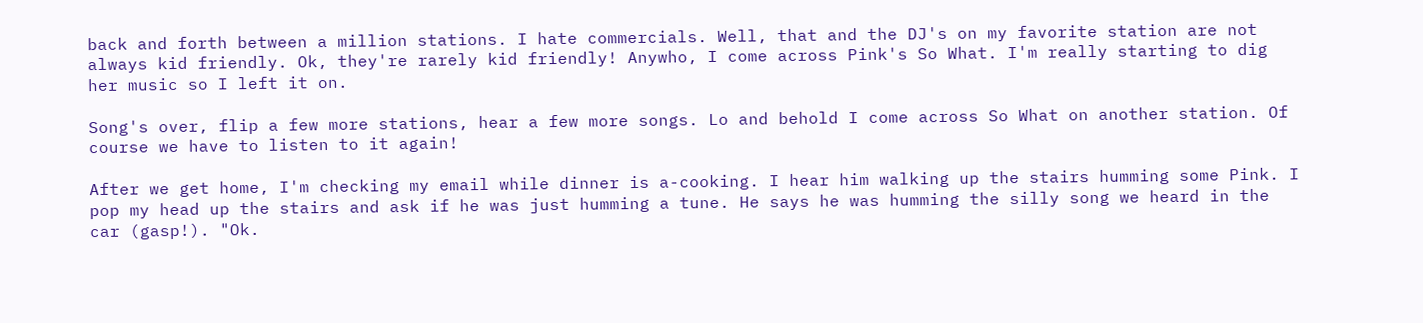back and forth between a million stations. I hate commercials. Well, that and the DJ's on my favorite station are not always kid friendly. Ok, they're rarely kid friendly! Anywho, I come across Pink's So What. I'm really starting to dig her music so I left it on.

Song's over, flip a few more stations, hear a few more songs. Lo and behold I come across So What on another station. Of course we have to listen to it again!

After we get home, I'm checking my email while dinner is a-cooking. I hear him walking up the stairs humming some Pink. I pop my head up the stairs and ask if he was just humming a tune. He says he was humming the silly song we heard in the car (gasp!). "Ok.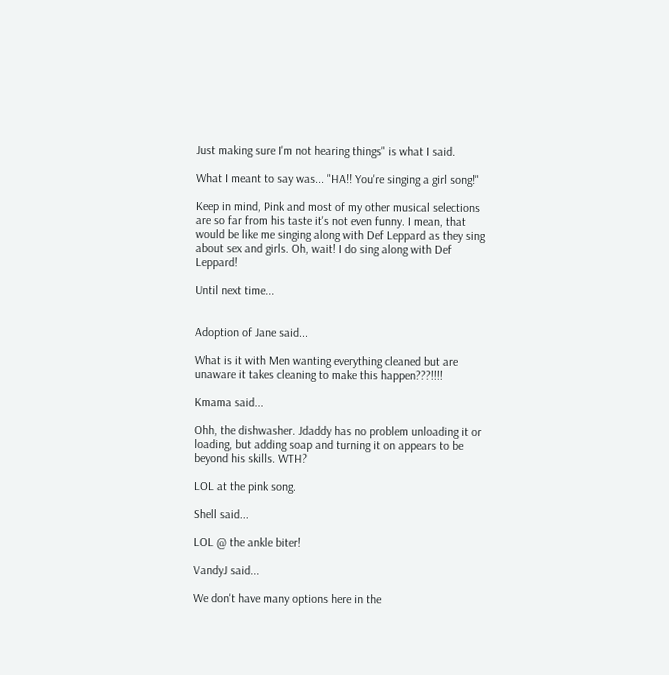Just making sure I'm not hearing things" is what I said.

What I meant to say was... "HA!! You're singing a girl song!"

Keep in mind, Pink and most of my other musical selections are so far from his taste it's not even funny. I mean, that would be like me singing along with Def Leppard as they sing about sex and girls. Oh, wait! I do sing along with Def Leppard!

Until next time...


Adoption of Jane said...

What is it with Men wanting everything cleaned but are unaware it takes cleaning to make this happen???!!!!

Kmama said...

Ohh, the dishwasher. Jdaddy has no problem unloading it or loading, but adding soap and turning it on appears to be beyond his skills. WTH?

LOL at the pink song.

Shell said...

LOL @ the ankle biter!

VandyJ said...

We don't have many options here in the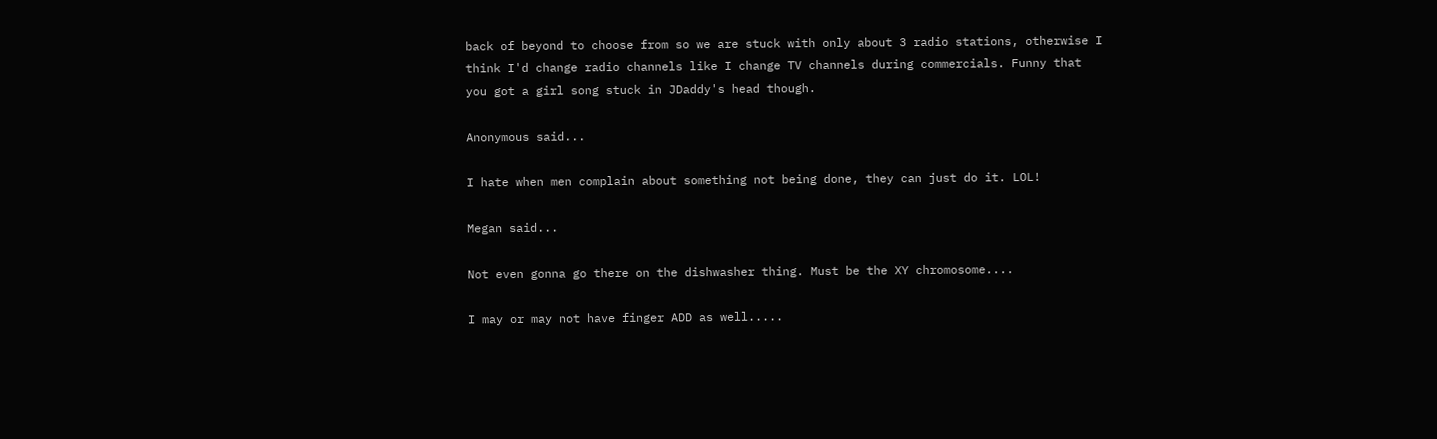back of beyond to choose from so we are stuck with only about 3 radio stations, otherwise I think I'd change radio channels like I change TV channels during commercials. Funny that you got a girl song stuck in JDaddy's head though.

Anonymous said...

I hate when men complain about something not being done, they can just do it. LOL!

Megan said...

Not even gonna go there on the dishwasher thing. Must be the XY chromosome....

I may or may not have finger ADD as well.....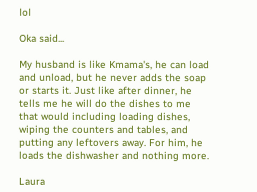lol

Oka said...

My husband is like Kmama's, he can load and unload, but he never adds the soap or starts it. Just like after dinner, he tells me he will do the dishes to me that would including loading dishes, wiping the counters and tables, and putting any leftovers away. For him, he loads the dishwasher and nothing more.

Laura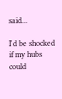said...

I'd be shocked if my hubs could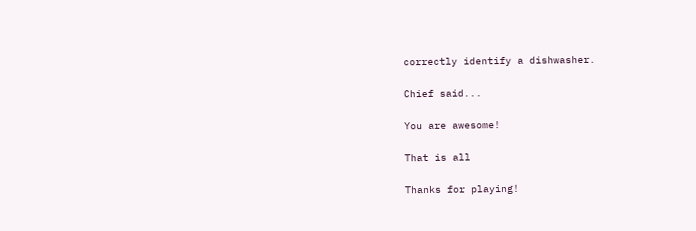correctly identify a dishwasher.

Chief said...

You are awesome!

That is all

Thanks for playing!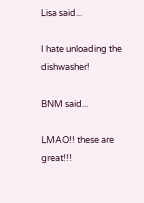Lisa said...

I hate unloading the dishwasher!

BNM said...

LMAO!! these are great!!!